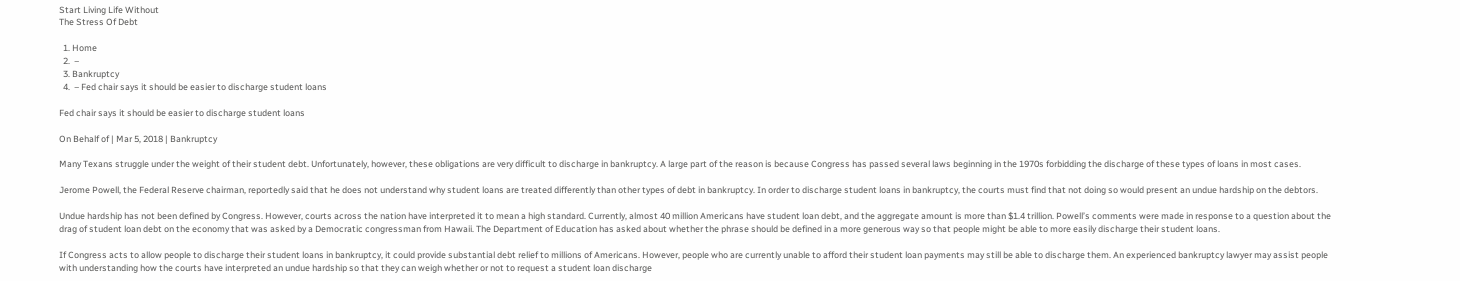Start Living Life Without
The Stress Of Debt

  1. Home
  2.  –
  3. Bankruptcy
  4.  – Fed chair says it should be easier to discharge student loans

Fed chair says it should be easier to discharge student loans

On Behalf of | Mar 5, 2018 | Bankruptcy

Many Texans struggle under the weight of their student debt. Unfortunately, however, these obligations are very difficult to discharge in bankruptcy. A large part of the reason is because Congress has passed several laws beginning in the 1970s forbidding the discharge of these types of loans in most cases.

Jerome Powell, the Federal Reserve chairman, reportedly said that he does not understand why student loans are treated differently than other types of debt in bankruptcy. In order to discharge student loans in bankruptcy, the courts must find that not doing so would present an undue hardship on the debtors.

Undue hardship has not been defined by Congress. However, courts across the nation have interpreted it to mean a high standard. Currently, almost 40 million Americans have student loan debt, and the aggregate amount is more than $1.4 trillion. Powell’s comments were made in response to a question about the drag of student loan debt on the economy that was asked by a Democratic congressman from Hawaii. The Department of Education has asked about whether the phrase should be defined in a more generous way so that people might be able to more easily discharge their student loans.

If Congress acts to allow people to discharge their student loans in bankruptcy, it could provide substantial debt relief to millions of Americans. However, people who are currently unable to afford their student loan payments may still be able to discharge them. An experienced bankruptcy lawyer may assist people with understanding how the courts have interpreted an undue hardship so that they can weigh whether or not to request a student loan discharge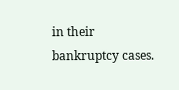in their bankruptcy cases.